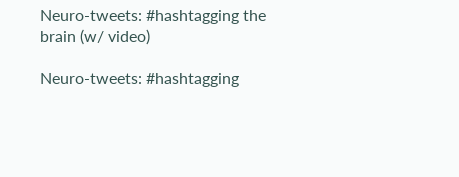Neuro-tweets: #hashtagging the brain (w/ video)

Neuro-tweets: #hashtagging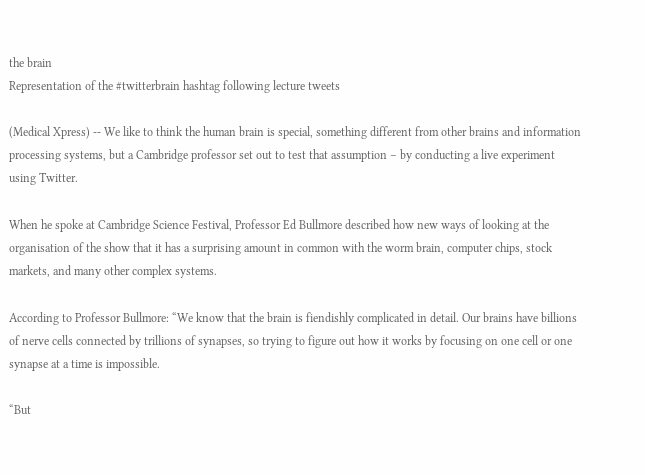the brain
Representation of the #twitterbrain hashtag following lecture tweets

(Medical Xpress) -- We like to think the human brain is special, something different from other brains and information processing systems, but a Cambridge professor set out to test that assumption – by conducting a live experiment using Twitter.

When he spoke at Cambridge Science Festival, Professor Ed Bullmore described how new ways of looking at the organisation of the show that it has a surprising amount in common with the worm brain, computer chips, stock markets, and many other complex systems.

According to Professor Bullmore: “We know that the brain is fiendishly complicated in detail. Our brains have billions of nerve cells connected by trillions of synapses, so trying to figure out how it works by focusing on one cell or one synapse at a time is impossible.

“But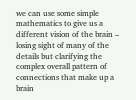we can use some simple mathematics to give us a different vision of the brain – losing sight of many of the details but clarifying the complex overall pattern of connections that make up a brain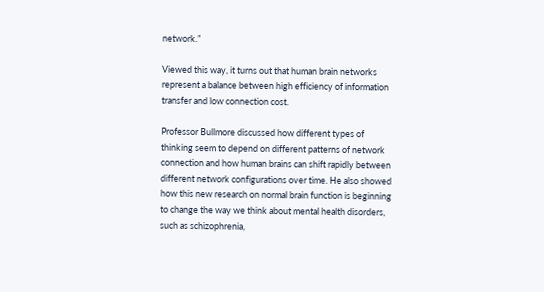network.”

Viewed this way, it turns out that human brain networks represent a balance between high efficiency of information transfer and low connection cost.

Professor Bullmore discussed how different types of thinking seem to depend on different patterns of network connection and how human brains can shift rapidly between different network configurations over time. He also showed how this new research on normal brain function is beginning to change the way we think about mental health disorders, such as schizophrenia,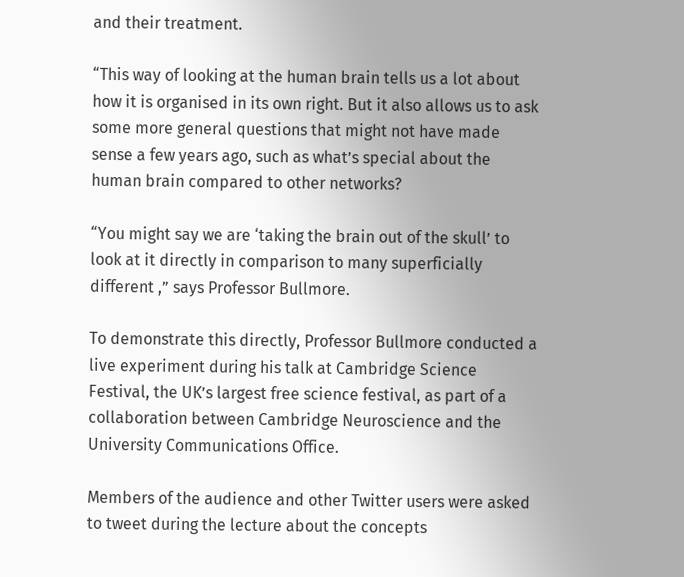and their treatment.

“This way of looking at the human brain tells us a lot about how it is organised in its own right. But it also allows us to ask some more general questions that might not have made sense a few years ago, such as what’s special about the human brain compared to other networks?

“You might say we are ‘taking the brain out of the skull’ to look at it directly in comparison to many superficially different ,” says Professor Bullmore.

To demonstrate this directly, Professor Bullmore conducted a live experiment during his talk at Cambridge Science Festival, the UK’s largest free science festival, as part of a collaboration between Cambridge Neuroscience and the University Communications Office.

Members of the audience and other Twitter users were asked to tweet during the lecture about the concepts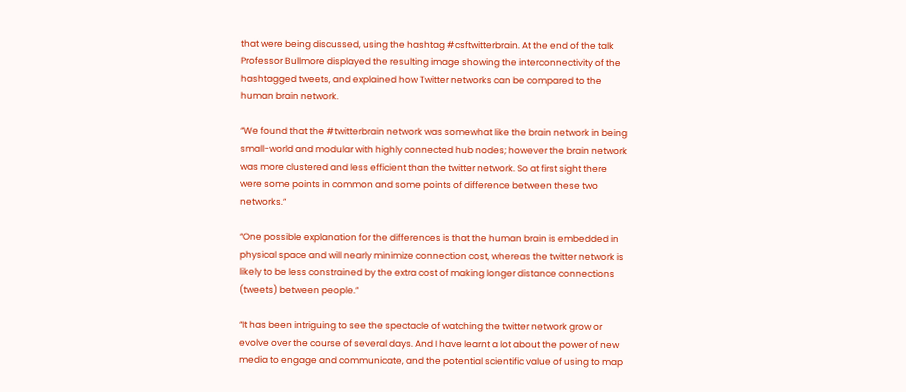that were being discussed, using the hashtag #csftwitterbrain. At the end of the talk Professor Bullmore displayed the resulting image showing the interconnectivity of the hashtagged tweets, and explained how Twitter networks can be compared to the human brain network.

“We found that the #twitterbrain network was somewhat like the brain network in being small-world and modular with highly connected hub nodes; however the brain network was more clustered and less efficient than the twitter network. So at first sight there were some points in common and some points of difference between these two networks.”

“One possible explanation for the differences is that the human brain is embedded in physical space and will nearly minimize connection cost, whereas the twitter network is likely to be less constrained by the extra cost of making longer distance connections (tweets) between people.”

“It has been intriguing to see the spectacle of watching the twitter network grow or evolve over the course of several days. And I have learnt a lot about the power of new media to engage and communicate, and the potential scientific value of using to map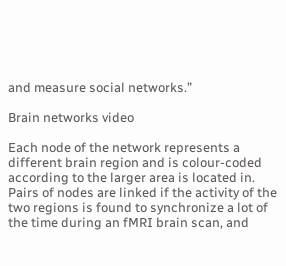and measure social networks.”

Brain networks video

Each node of the network represents a different brain region and is colour-coded according to the larger area is located in. Pairs of nodes are linked if the activity of the two regions is found to synchronize a lot of the time during an fMRI brain scan, and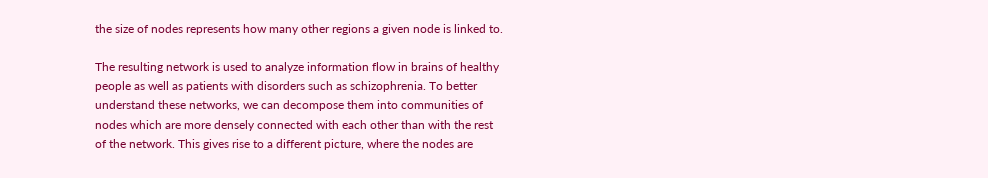the size of nodes represents how many other regions a given node is linked to.

The resulting network is used to analyze information flow in brains of healthy people as well as patients with disorders such as schizophrenia. To better understand these networks, we can decompose them into communities of nodes which are more densely connected with each other than with the rest of the network. This gives rise to a different picture, where the nodes are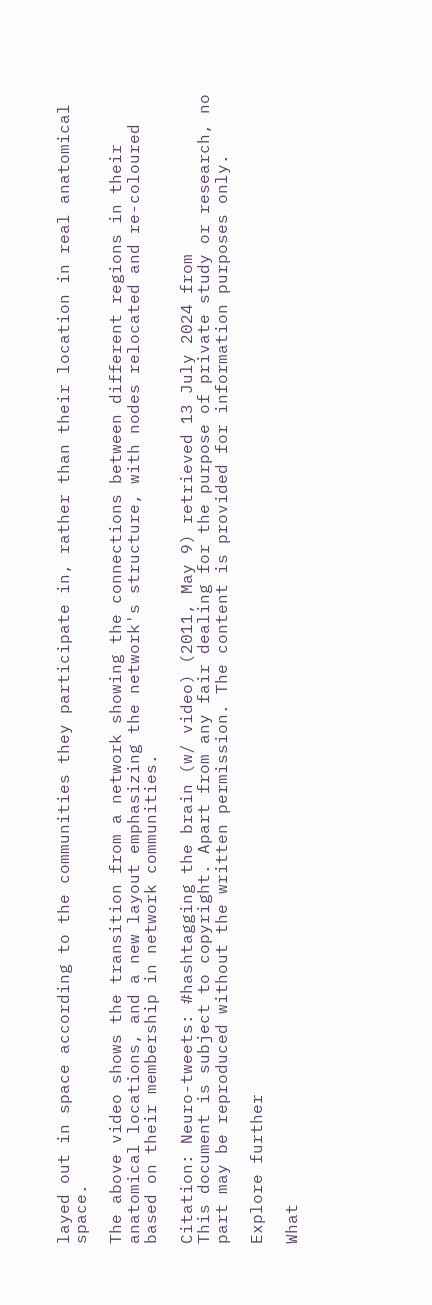layed out in space according to the communities they participate in, rather than their location in real anatomical space.

The above video shows the transition from a network showing the connections between different regions in their anatomical locations, and a new layout emphasizing the network's structure, with nodes relocated and re-coloured based on their membership in network communities.

Citation: Neuro-tweets: #hashtagging the brain (w/ video) (2011, May 9) retrieved 13 July 2024 from
This document is subject to copyright. Apart from any fair dealing for the purpose of private study or research, no part may be reproduced without the written permission. The content is provided for information purposes only.

Explore further

What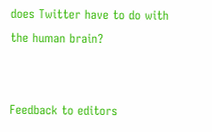does Twitter have to do with the human brain?


Feedback to editors